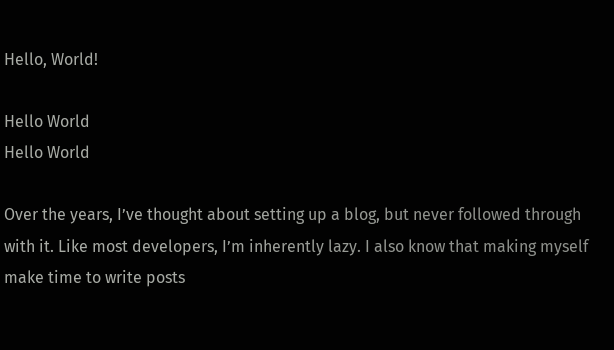Hello, World!

Hello World
Hello World

Over the years, I’ve thought about setting up a blog, but never followed through with it. Like most developers, I’m inherently lazy. I also know that making myself make time to write posts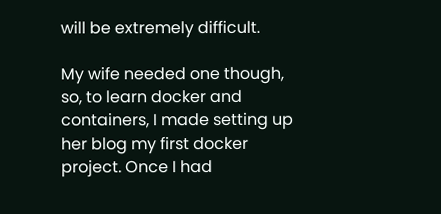will be extremely difficult.

My wife needed one though, so, to learn docker and containers, I made setting up her blog my first docker project. Once I had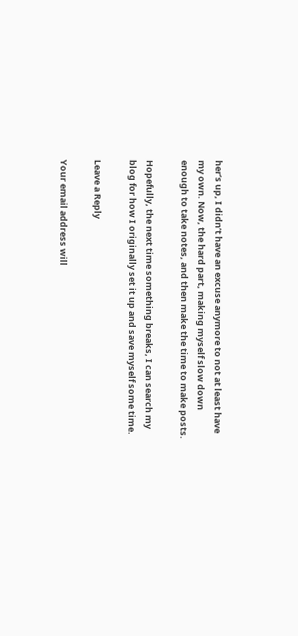her’s up, I didn’t have an excuse anymore to not at least have my own. Now, the hard part, making myself slow down enough to take notes, and then make the time to make posts.

Hopefully, the next time something breaks, I can search my blog for how I originally set it up and save myself some time.

Leave a Reply

Your email address will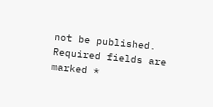not be published. Required fields are marked *